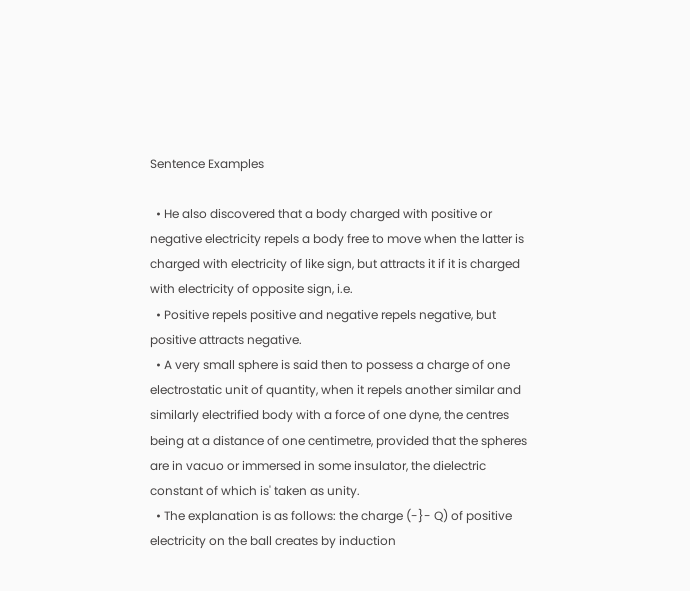Sentence Examples

  • He also discovered that a body charged with positive or negative electricity repels a body free to move when the latter is charged with electricity of like sign, but attracts it if it is charged with electricity of opposite sign, i.e.
  • Positive repels positive and negative repels negative, but positive attracts negative.
  • A very small sphere is said then to possess a charge of one electrostatic unit of quantity, when it repels another similar and similarly electrified body with a force of one dyne, the centres being at a distance of one centimetre, provided that the spheres are in vacuo or immersed in some insulator, the dielectric constant of which is' taken as unity.
  • The explanation is as follows: the charge (-}- Q) of positive electricity on the ball creates by induction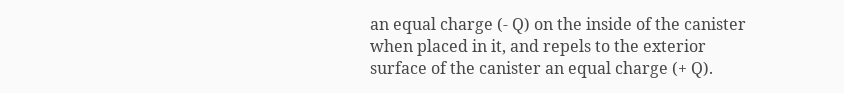an equal charge (- Q) on the inside of the canister when placed in it, and repels to the exterior surface of the canister an equal charge (+ Q).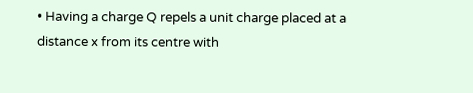• Having a charge Q repels a unit charge placed at a distance x from its centre with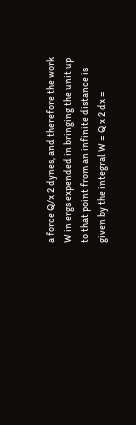a force Q/x 2 dynes, and therefore the work W in ergs expended in bringing the unit up to that point from an infinite distance is given by the integral W = Q x 2 dx =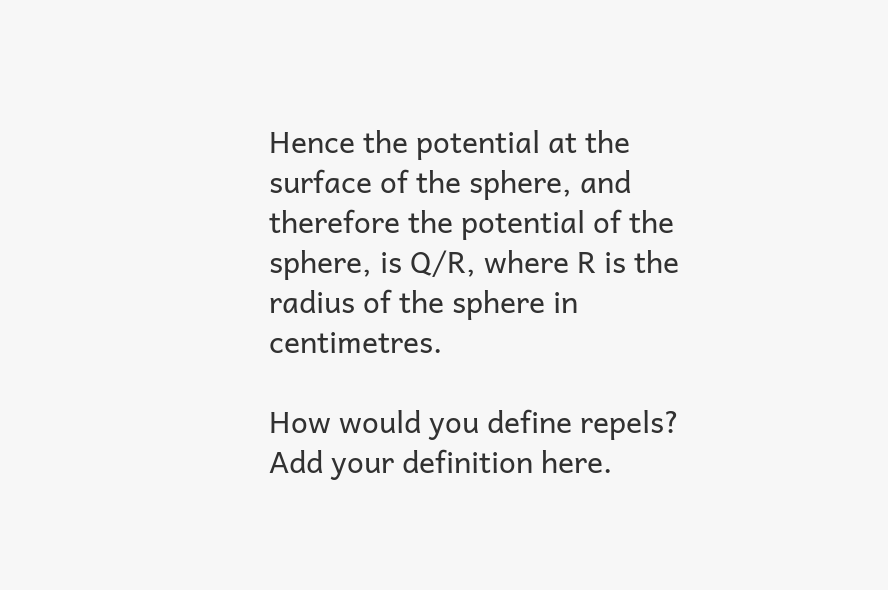Hence the potential at the surface of the sphere, and therefore the potential of the sphere, is Q/R, where R is the radius of the sphere in centimetres.

How would you define repels? Add your definition here.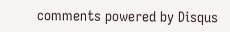comments powered by Disqus